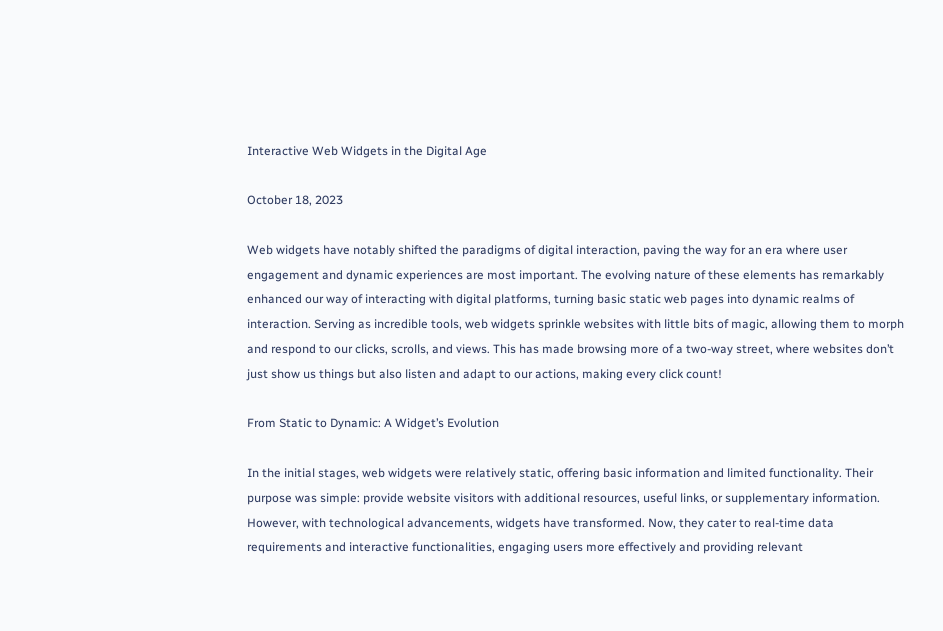Interactive Web Widgets in the Digital Age

October 18, 2023

Web widgets have notably shifted the paradigms of digital interaction, paving the way for an era where user engagement and dynamic experiences are most important. The evolving nature of these elements has remarkably enhanced our way of interacting with digital platforms, turning basic static web pages into dynamic realms of interaction. Serving as incredible tools, web widgets sprinkle websites with little bits of magic, allowing them to morph and respond to our clicks, scrolls, and views. This has made browsing more of a two-way street, where websites don’t just show us things but also listen and adapt to our actions, making every click count!

From Static to Dynamic: A Widget’s Evolution

In the initial stages, web widgets were relatively static, offering basic information and limited functionality. Their purpose was simple: provide website visitors with additional resources, useful links, or supplementary information. However, with technological advancements, widgets have transformed. Now, they cater to real-time data requirements and interactive functionalities, engaging users more effectively and providing relevant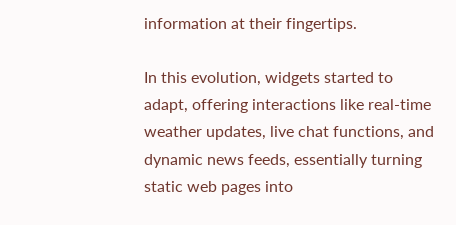information at their fingertips.

In this evolution, widgets started to adapt, offering interactions like real-time weather updates, live chat functions, and dynamic news feeds, essentially turning static web pages into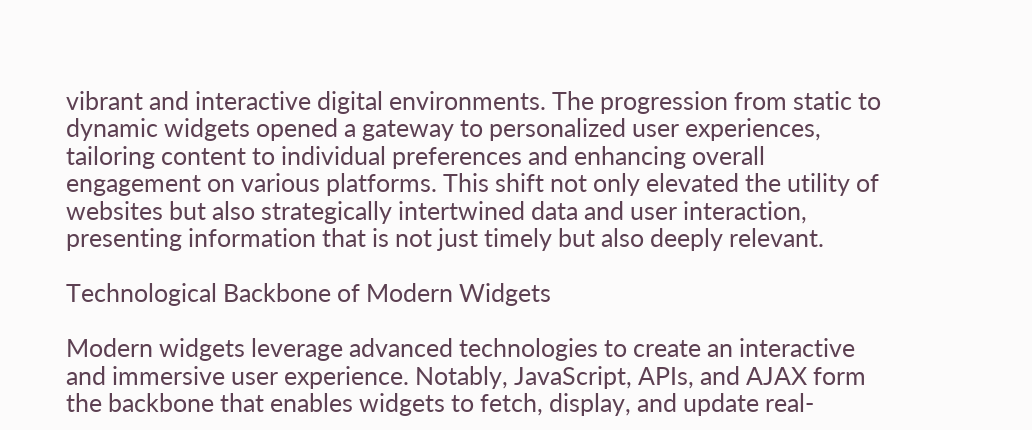vibrant and interactive digital environments. The progression from static to dynamic widgets opened a gateway to personalized user experiences, tailoring content to individual preferences and enhancing overall engagement on various platforms. This shift not only elevated the utility of websites but also strategically intertwined data and user interaction, presenting information that is not just timely but also deeply relevant.

Technological Backbone of Modern Widgets

Modern widgets leverage advanced technologies to create an interactive and immersive user experience. Notably, JavaScript, APIs, and AJAX form the backbone that enables widgets to fetch, display, and update real-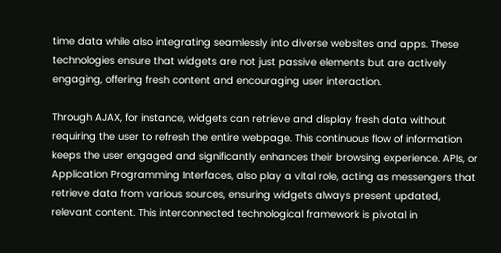time data while also integrating seamlessly into diverse websites and apps. These technologies ensure that widgets are not just passive elements but are actively engaging, offering fresh content and encouraging user interaction.

Through AJAX, for instance, widgets can retrieve and display fresh data without requiring the user to refresh the entire webpage. This continuous flow of information keeps the user engaged and significantly enhances their browsing experience. APIs, or Application Programming Interfaces, also play a vital role, acting as messengers that retrieve data from various sources, ensuring widgets always present updated, relevant content. This interconnected technological framework is pivotal in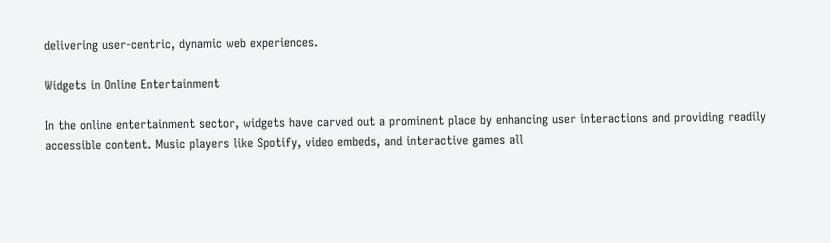delivering user-centric, dynamic web experiences.

Widgets in Online Entertainment

In the online entertainment sector, widgets have carved out a prominent place by enhancing user interactions and providing readily accessible content. Music players like Spotify, video embeds, and interactive games all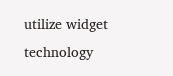utilize widget technology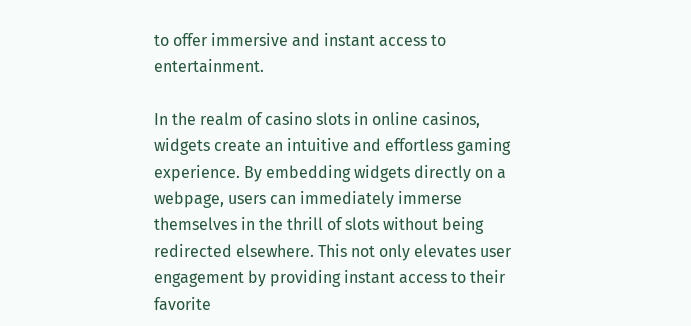to offer immersive and instant access to entertainment.

In the realm of casino slots in online casinos, widgets create an intuitive and effortless gaming experience. By embedding widgets directly on a webpage, users can immediately immerse themselves in the thrill of slots without being redirected elsewhere. This not only elevates user engagement by providing instant access to their favorite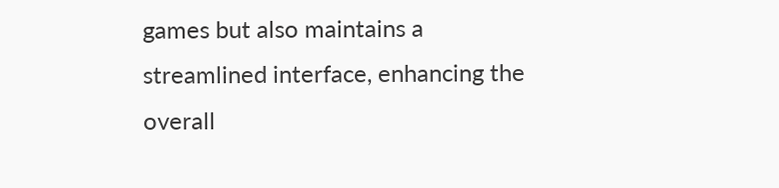games but also maintains a streamlined interface, enhancing the overall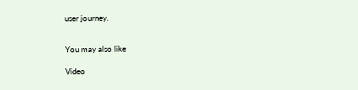user journey.


You may also like

Video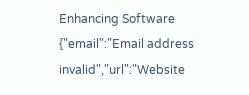Enhancing Software
{"email":"Email address invalid","url":"Website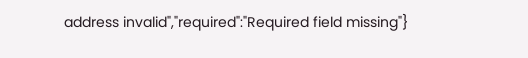address invalid","required":"Required field missing"}